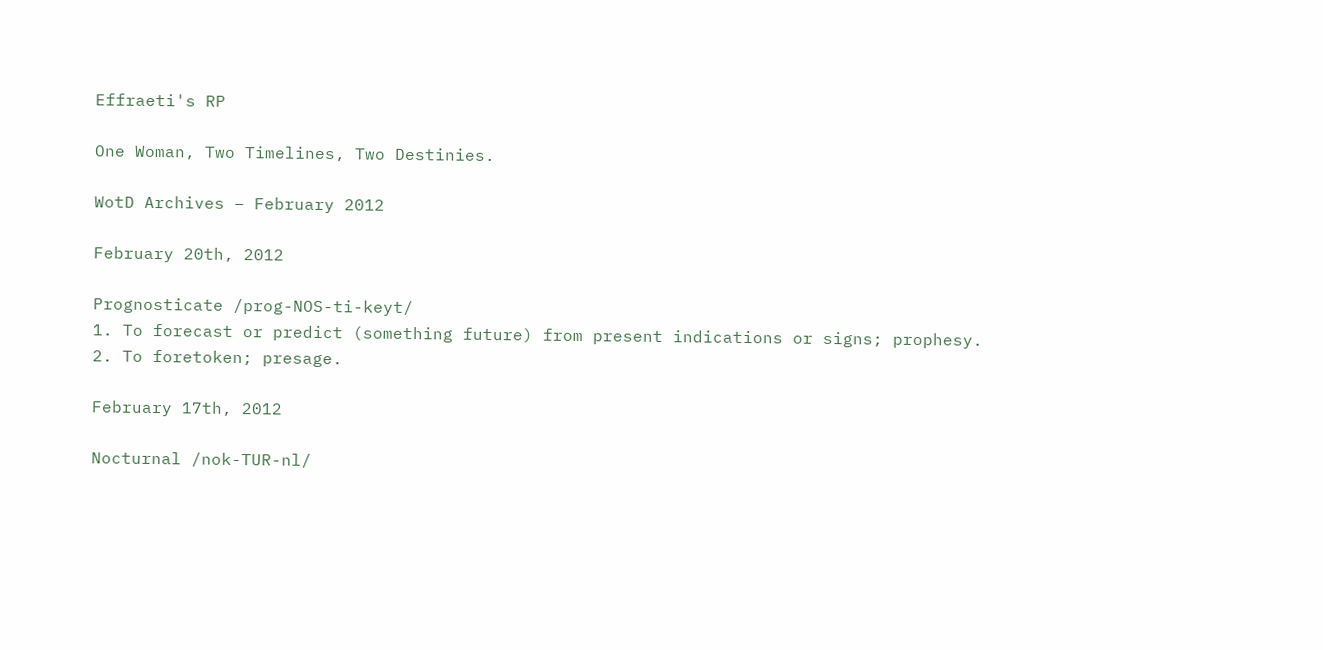Effraeti's RP

One Woman, Two Timelines, Two Destinies.

WotD Archives – February 2012

February 20th, 2012

Prognosticate /prog-NOS-ti-keyt/
1. To forecast or predict (something future) from present indications or signs; prophesy.
2. To foretoken; presage.

February 17th, 2012

Nocturnal /nok-TUR-nl/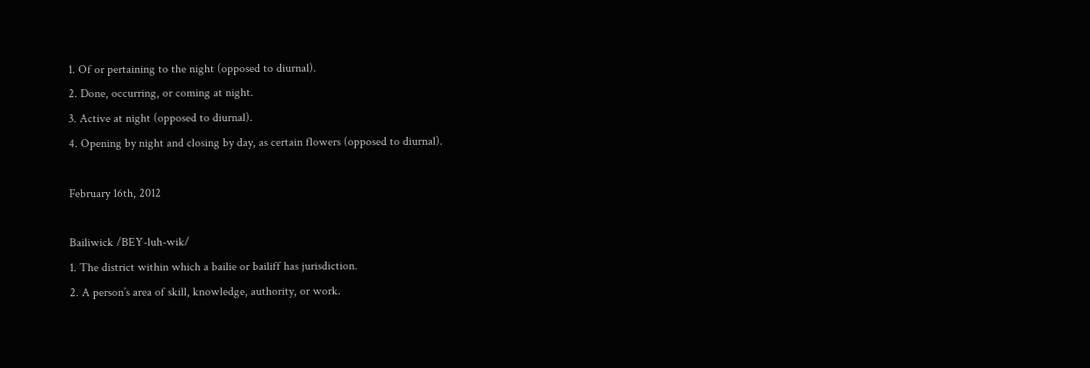1. Of or pertaining to the night (opposed to diurnal).
2. Done, occurring, or coming at night.
3. Active at night (opposed to diurnal).
4. Opening by night and closing by day, as certain flowers (opposed to diurnal).

February 16th, 2012

Bailiwick /BEY-luh-wik/
1. The district within which a bailie or bailiff has jurisdiction.
2. A person’s area of skill, knowledge, authority, or work.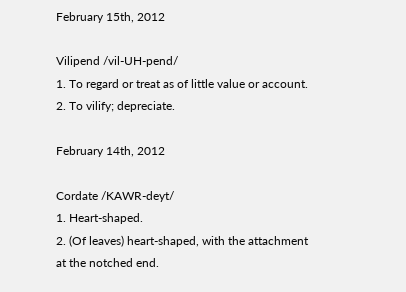February 15th, 2012

Vilipend /vil-UH-pend/
1. To regard or treat as of little value or account.
2. To vilify; depreciate.

February 14th, 2012

Cordate /KAWR-deyt/
1. Heart-shaped.
2. (Of leaves) heart-shaped, with the attachment at the notched end.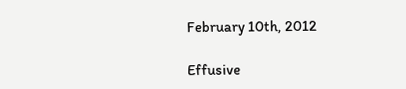February 10th, 2012

Effusive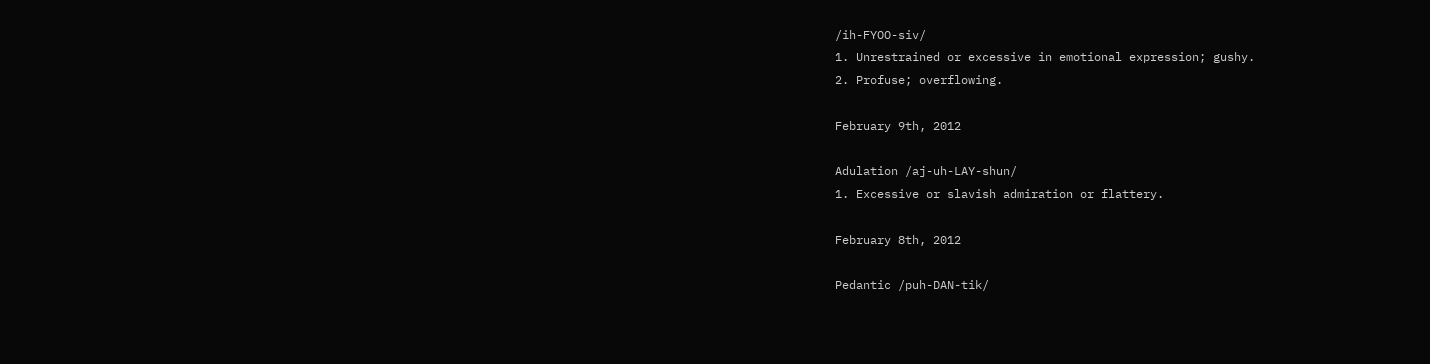/ih-FYOO-siv/
1. Unrestrained or excessive in emotional expression; gushy.
2. Profuse; overflowing.

February 9th, 2012

Adulation /aj-uh-LAY-shun/
1. Excessive or slavish admiration or flattery.

February 8th, 2012

Pedantic /puh-DAN-tik/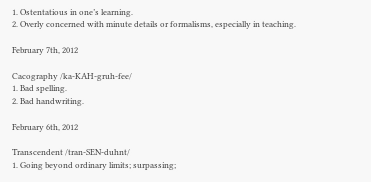1. Ostentatious in one’s learning.
2. Overly concerned with minute details or formalisms, especially in teaching.

February 7th, 2012

Cacography /ka-KAH-gruh-fee/
1. Bad spelling.
2. Bad handwriting.

February 6th, 2012

Transcendent /tran-SEN-duhnt/
1. Going beyond ordinary limits; surpassing;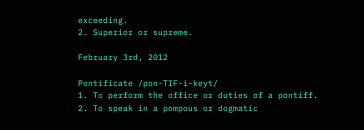exceeding.
2. Superior or supreme.

February 3rd, 2012

Pontificate /pon-TIF-i-keyt/
1. To perform the office or duties of a pontiff.
2. To speak in a pompous or dogmatic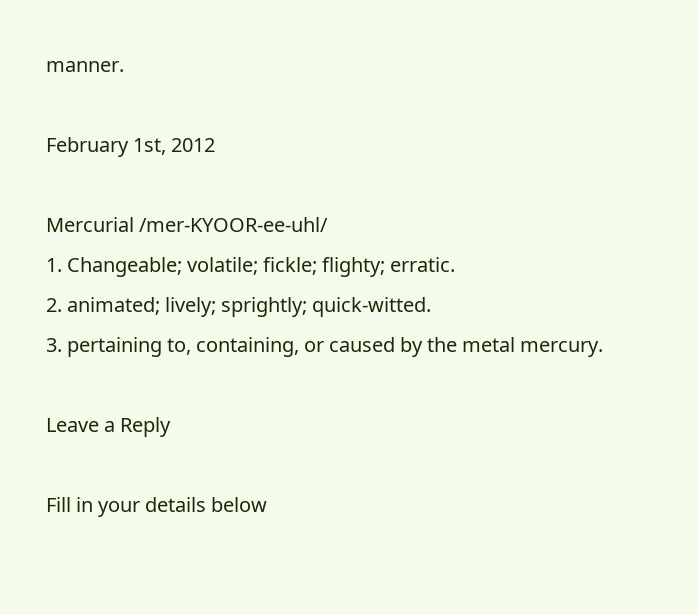manner.

February 1st, 2012

Mercurial /mer-KYOOR-ee-uhl/
1. Changeable; volatile; fickle; flighty; erratic.
2. animated; lively; sprightly; quick-witted.
3. pertaining to, containing, or caused by the metal mercury.

Leave a Reply

Fill in your details below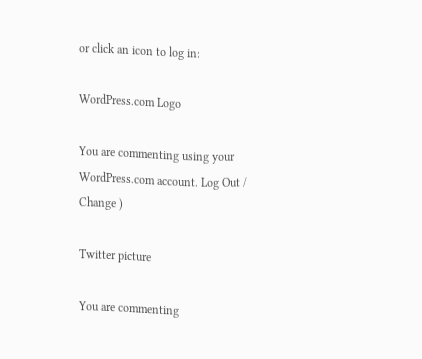or click an icon to log in:

WordPress.com Logo

You are commenting using your WordPress.com account. Log Out /  Change )

Twitter picture

You are commenting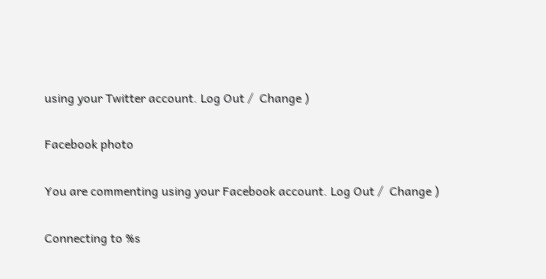using your Twitter account. Log Out /  Change )

Facebook photo

You are commenting using your Facebook account. Log Out /  Change )

Connecting to %s